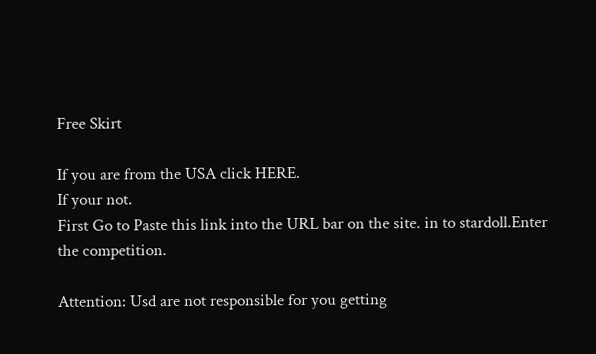Free Skirt

If you are from the USA click HERE.
If your not.
First Go to Paste this link into the URL bar on the site. in to stardoll.Enter the competition.

Attention: Usd are not responsible for you getting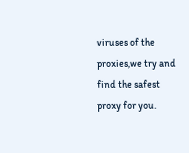viruses of the proxies,we try and find the safest proxy for you.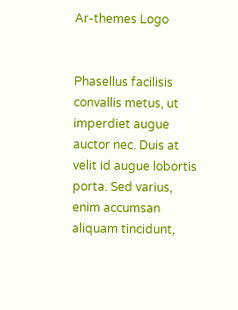Ar-themes Logo


Phasellus facilisis convallis metus, ut imperdiet augue auctor nec. Duis at velit id augue lobortis porta. Sed varius, enim accumsan aliquam tincidunt,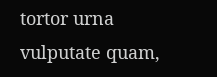tortor urna vulputate quam,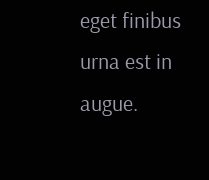eget finibus urna est in augue.